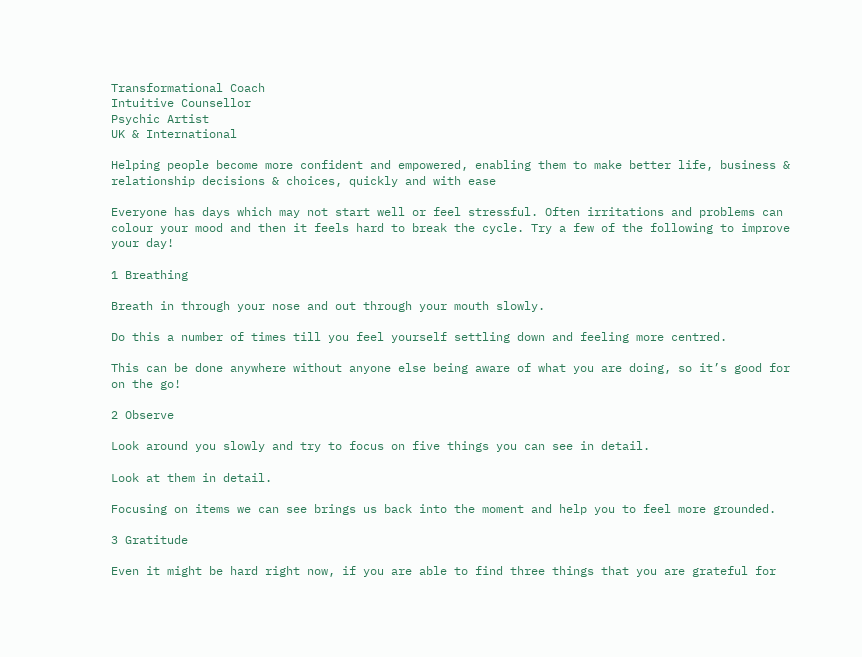Transformational Coach
Intuitive Counsellor
Psychic Artist
UK & International

Helping people become more confident and empowered, enabling them to make better life, business & relationship decisions & choices, quickly and with ease

Everyone has days which may not start well or feel stressful. Often irritations and problems can colour your mood and then it feels hard to break the cycle. Try a few of the following to improve your day!

1 Breathing

Breath in through your nose and out through your mouth slowly.

Do this a number of times till you feel yourself settling down and feeling more centred.

This can be done anywhere without anyone else being aware of what you are doing, so it’s good for on the go!

2 Observe

Look around you slowly and try to focus on five things you can see in detail.

Look at them in detail.

Focusing on items we can see brings us back into the moment and help you to feel more grounded.

3 Gratitude

Even it might be hard right now, if you are able to find three things that you are grateful for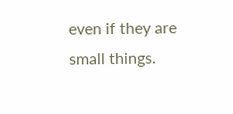even if they are small things.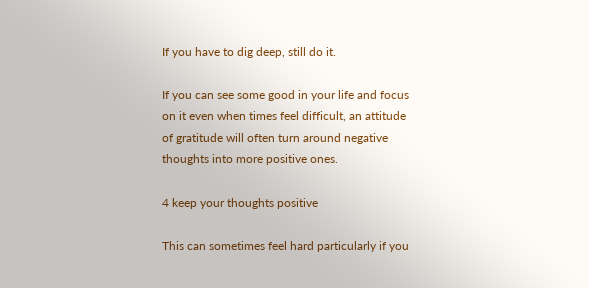If you have to dig deep, still do it.

If you can see some good in your life and focus on it even when times feel difficult, an attitude of gratitude will often turn around negative thoughts into more positive ones.

4 keep your thoughts positive

This can sometimes feel hard particularly if you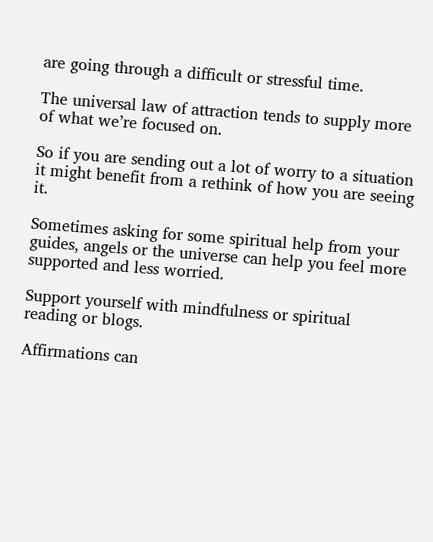are going through a difficult or stressful time.

The universal law of attraction tends to supply more of what we’re focused on.

So if you are sending out a lot of worry to a situation it might benefit from a rethink of how you are seeing it.

Sometimes asking for some spiritual help from your guides, angels or the universe can help you feel more supported and less worried.

Support yourself with mindfulness or spiritual reading or blogs.

Affirmations can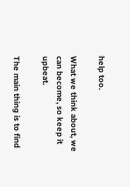help too.

What we think about, we can become, so keep it upbeat.

The main thing is to find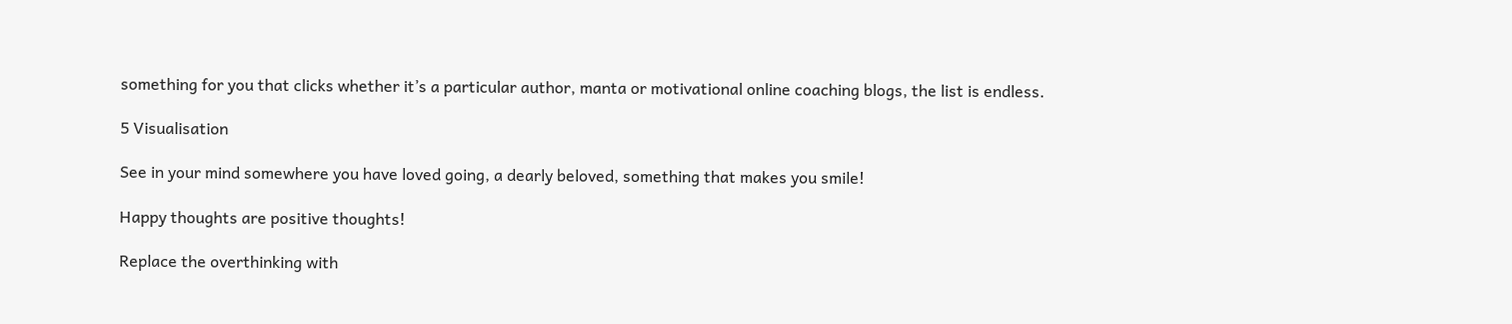something for you that clicks whether it’s a particular author, manta or motivational online coaching blogs, the list is endless.

5 Visualisation

See in your mind somewhere you have loved going, a dearly beloved, something that makes you smile!

Happy thoughts are positive thoughts!

Replace the overthinking with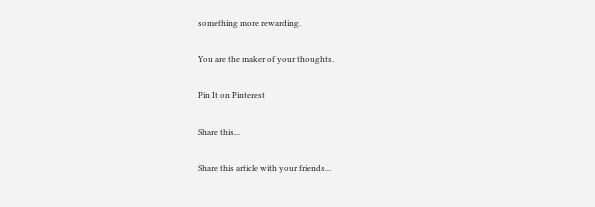something more rewarding.

You are the maker of your thoughts.

Pin It on Pinterest

Share this...

Share this article with your friends...